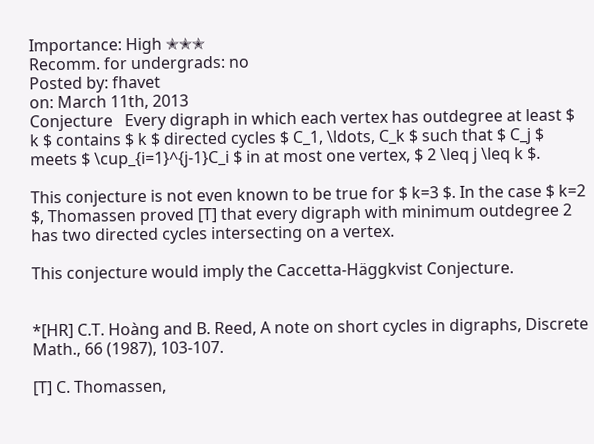Importance: High ✭✭✭
Recomm. for undergrads: no
Posted by: fhavet
on: March 11th, 2013
Conjecture   Every digraph in which each vertex has outdegree at least $ k $ contains $ k $ directed cycles $ C_1, \ldots, C_k $ such that $ C_j $ meets $ \cup_{i=1}^{j-1}C_i $ in at most one vertex, $ 2 \leq j \leq k $.

This conjecture is not even known to be true for $ k=3 $. In the case $ k=2 $, Thomassen proved [T] that every digraph with minimum outdegree 2 has two directed cycles intersecting on a vertex.

This conjecture would imply the Caccetta-Häggkvist Conjecture.


*[HR] C.T. Hoàng and B. Reed, A note on short cycles in digraphs, Discrete Math., 66 (1987), 103-107.

[T] C. Thomassen,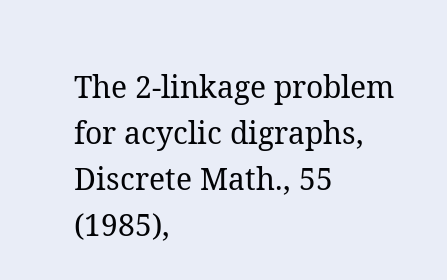The 2-linkage problem for acyclic digraphs, Discrete Math., 55 (1985),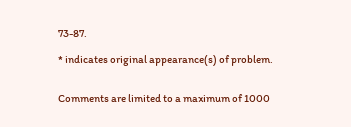73-87.

* indicates original appearance(s) of problem.


Comments are limited to a maximum of 1000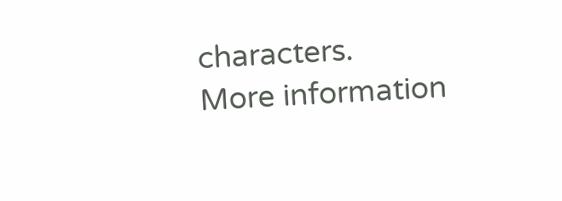characters.
More information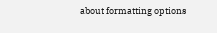about formatting options